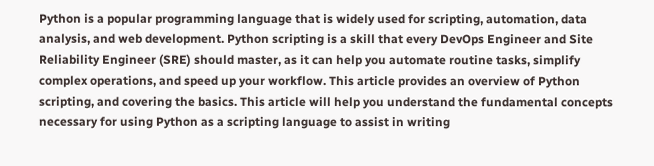Python is a popular programming language that is widely used for scripting, automation, data analysis, and web development. Python scripting is a skill that every DevOps Engineer and Site Reliability Engineer (SRE) should master, as it can help you automate routine tasks, simplify complex operations, and speed up your workflow. This article provides an overview of Python scripting, and covering the basics. This article will help you understand the fundamental concepts necessary for using Python as a scripting language to assist in writing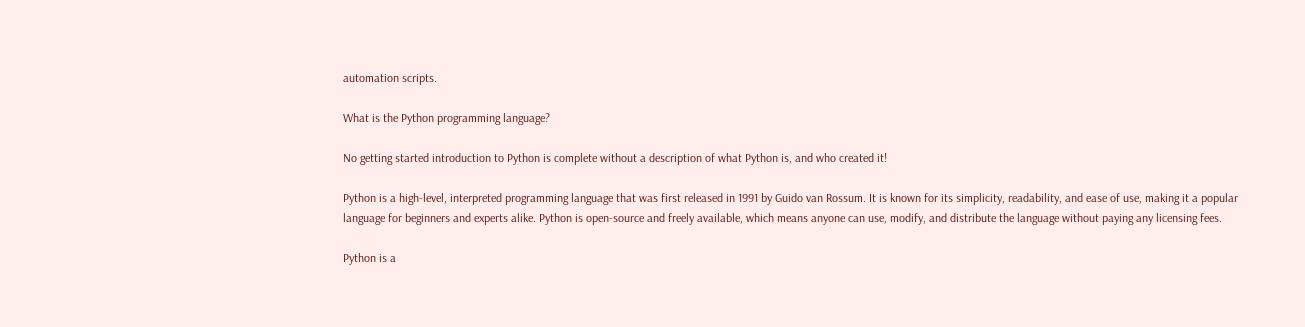automation scripts.

What is the Python programming language?

No getting started introduction to Python is complete without a description of what Python is, and who created it!

Python is a high-level, interpreted programming language that was first released in 1991 by Guido van Rossum. It is known for its simplicity, readability, and ease of use, making it a popular language for beginners and experts alike. Python is open-source and freely available, which means anyone can use, modify, and distribute the language without paying any licensing fees.

Python is a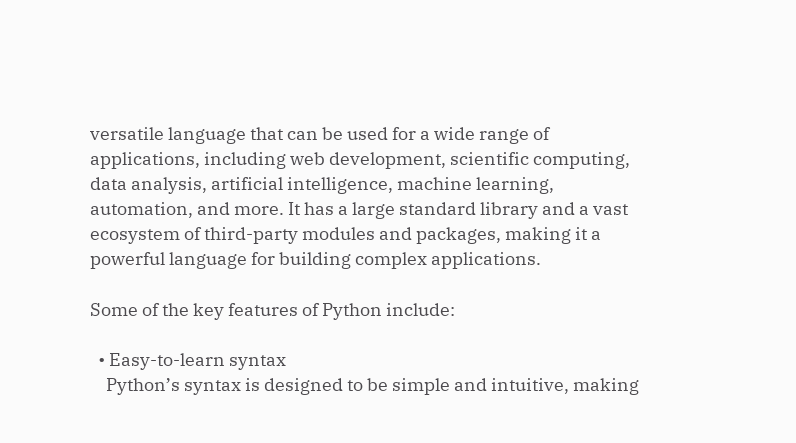versatile language that can be used for a wide range of applications, including web development, scientific computing, data analysis, artificial intelligence, machine learning, automation, and more. It has a large standard library and a vast ecosystem of third-party modules and packages, making it a powerful language for building complex applications.

Some of the key features of Python include:

  • Easy-to-learn syntax
    Python’s syntax is designed to be simple and intuitive, making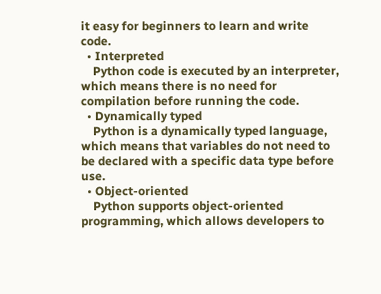it easy for beginners to learn and write code.
  • Interpreted
    Python code is executed by an interpreter, which means there is no need for compilation before running the code.
  • Dynamically typed
    Python is a dynamically typed language, which means that variables do not need to be declared with a specific data type before use.
  • Object-oriented
    Python supports object-oriented programming, which allows developers to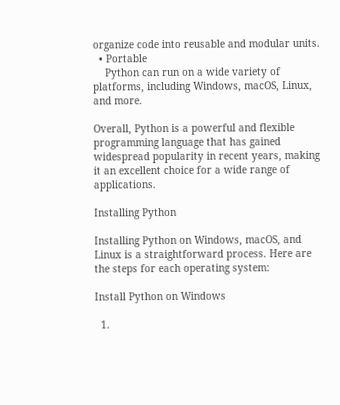organize code into reusable and modular units.
  • Portable
    Python can run on a wide variety of platforms, including Windows, macOS, Linux, and more.

Overall, Python is a powerful and flexible programming language that has gained widespread popularity in recent years, making it an excellent choice for a wide range of applications.

Installing Python

Installing Python on Windows, macOS, and Linux is a straightforward process. Here are the steps for each operating system:

Install Python on Windows

  1.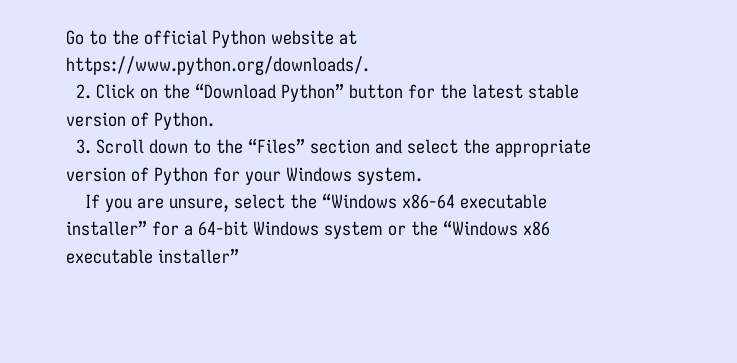Go to the official Python website at https://www.python.org/downloads/.
  2. Click on the “Download Python” button for the latest stable version of Python.
  3. Scroll down to the “Files” section and select the appropriate version of Python for your Windows system.
    If you are unsure, select the “Windows x86-64 executable installer” for a 64-bit Windows system or the “Windows x86 executable installer”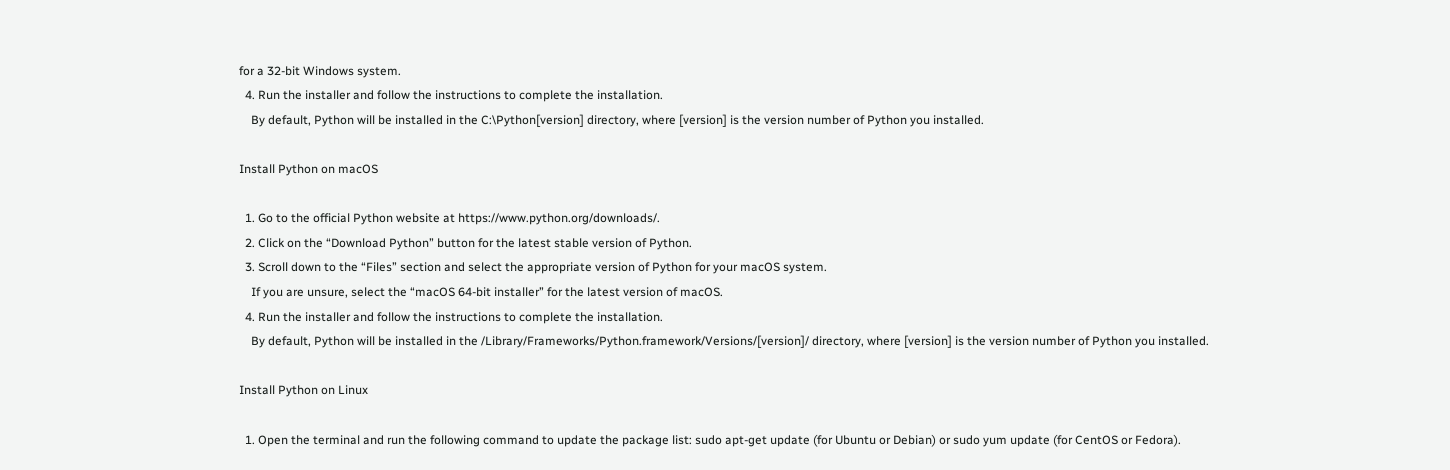for a 32-bit Windows system.
  4. Run the installer and follow the instructions to complete the installation.
    By default, Python will be installed in the C:\Python[version] directory, where [version] is the version number of Python you installed.

Install Python on macOS

  1. Go to the official Python website at https://www.python.org/downloads/.
  2. Click on the “Download Python” button for the latest stable version of Python.
  3. Scroll down to the “Files” section and select the appropriate version of Python for your macOS system.
    If you are unsure, select the “macOS 64-bit installer” for the latest version of macOS.
  4. Run the installer and follow the instructions to complete the installation.
    By default, Python will be installed in the /Library/Frameworks/Python.framework/Versions/[version]/ directory, where [version] is the version number of Python you installed.

Install Python on Linux

  1. Open the terminal and run the following command to update the package list: sudo apt-get update (for Ubuntu or Debian) or sudo yum update (for CentOS or Fedora).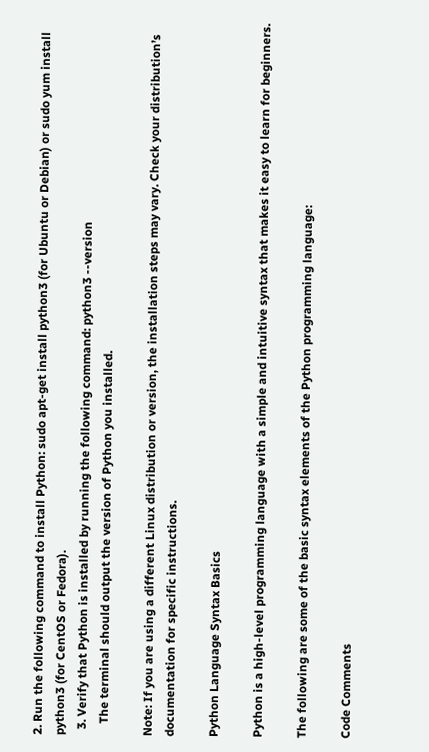2. Run the following command to install Python: sudo apt-get install python3 (for Ubuntu or Debian) or sudo yum install python3 (for CentOS or Fedora).
  3. Verify that Python is installed by running the following command: python3 --version
    The terminal should output the version of Python you installed.

Note: If you are using a different Linux distribution or version, the installation steps may vary. Check your distribution’s documentation for specific instructions.

Python Language Syntax Basics

Python is a high-level programming language with a simple and intuitive syntax that makes it easy to learn for beginners.

The following are some of the basic syntax elements of the Python programming language:

Code Comments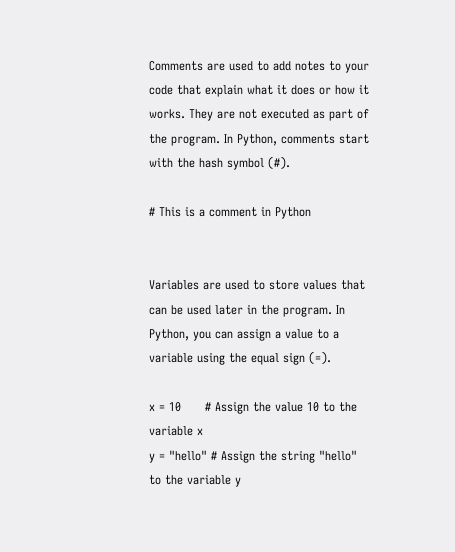Comments are used to add notes to your code that explain what it does or how it works. They are not executed as part of the program. In Python, comments start with the hash symbol (#).

# This is a comment in Python


Variables are used to store values that can be used later in the program. In Python, you can assign a value to a variable using the equal sign (=).

x = 10      # Assign the value 10 to the variable x
y = "hello" # Assign the string "hello" to the variable y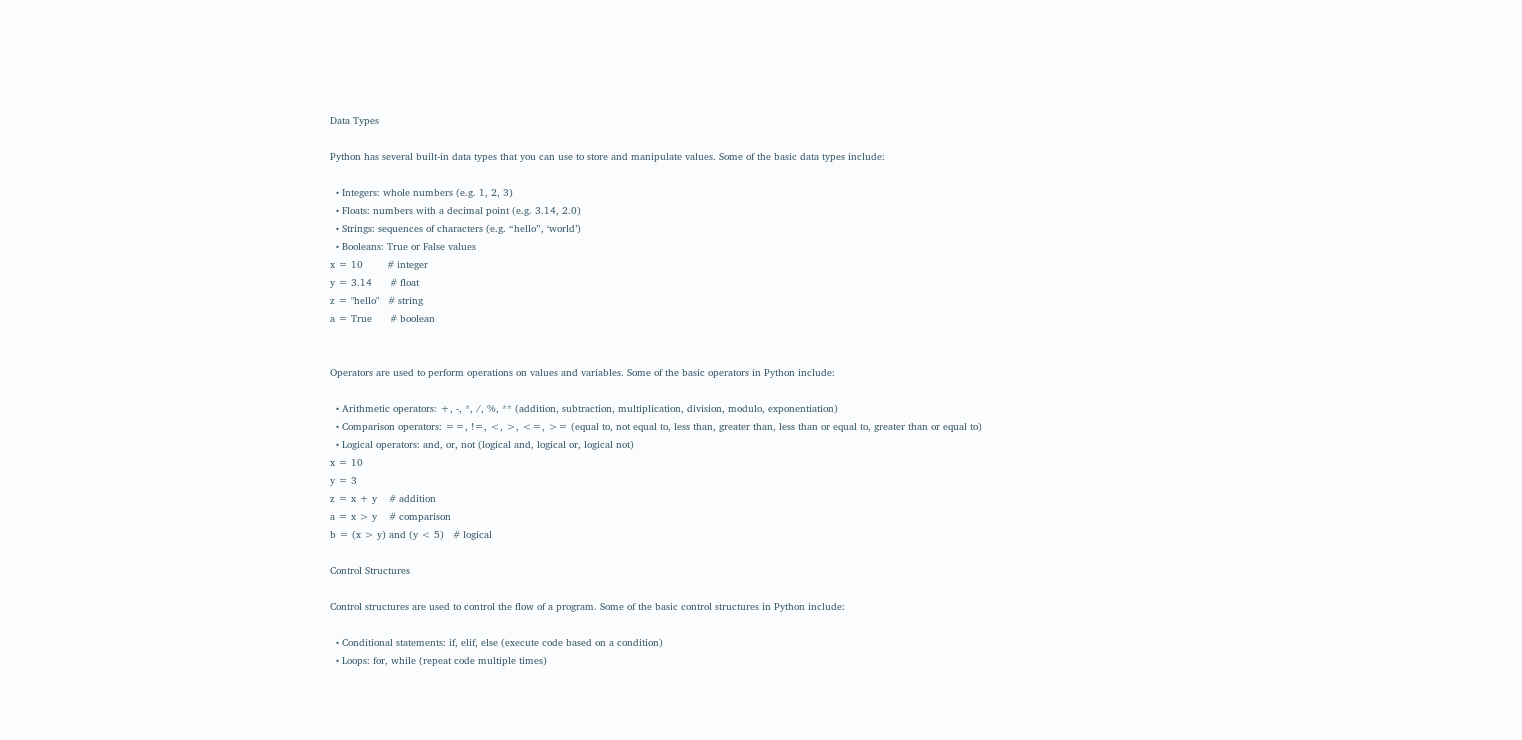Data Types

Python has several built-in data types that you can use to store and manipulate values. Some of the basic data types include:

  • Integers: whole numbers (e.g. 1, 2, 3)
  • Floats: numbers with a decimal point (e.g. 3.14, 2.0)
  • Strings: sequences of characters (e.g. “hello”, ‘world’)
  • Booleans: True or False values
x = 10        # integer
y = 3.14      # float
z = "hello"   # string
a = True      # boolean


Operators are used to perform operations on values and variables. Some of the basic operators in Python include:

  • Arithmetic operators: +, -, *, /, %, ** (addition, subtraction, multiplication, division, modulo, exponentiation)
  • Comparison operators: ==, !=, <, >, <=, >= (equal to, not equal to, less than, greater than, less than or equal to, greater than or equal to)
  • Logical operators: and, or, not (logical and, logical or, logical not)
x = 10
y = 3
z = x + y    # addition
a = x > y    # comparison
b = (x > y) and (y < 5)   # logical

Control Structures

Control structures are used to control the flow of a program. Some of the basic control structures in Python include:

  • Conditional statements: if, elif, else (execute code based on a condition)
  • Loops: for, while (repeat code multiple times)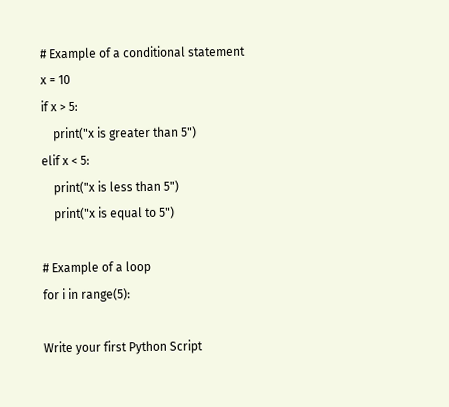# Example of a conditional statement
x = 10
if x > 5:
    print("x is greater than 5")
elif x < 5:
    print("x is less than 5")
    print("x is equal to 5")

# Example of a loop
for i in range(5):

Write your first Python Script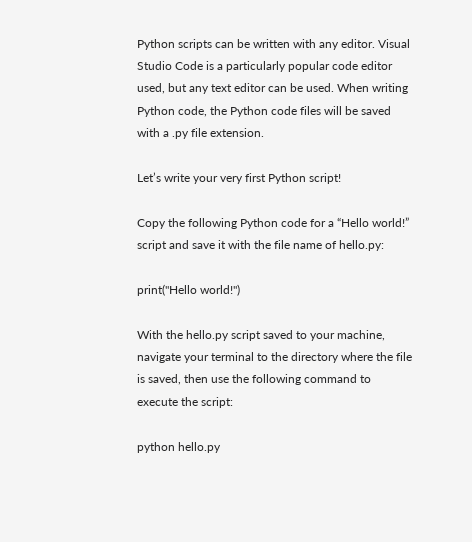Python scripts can be written with any editor. Visual Studio Code is a particularly popular code editor used, but any text editor can be used. When writing Python code, the Python code files will be saved with a .py file extension.

Let’s write your very first Python script!

Copy the following Python code for a “Hello world!” script and save it with the file name of hello.py:

print("Hello world!")

With the hello.py script saved to your machine, navigate your terminal to the directory where the file is saved, then use the following command to execute the script:

python hello.py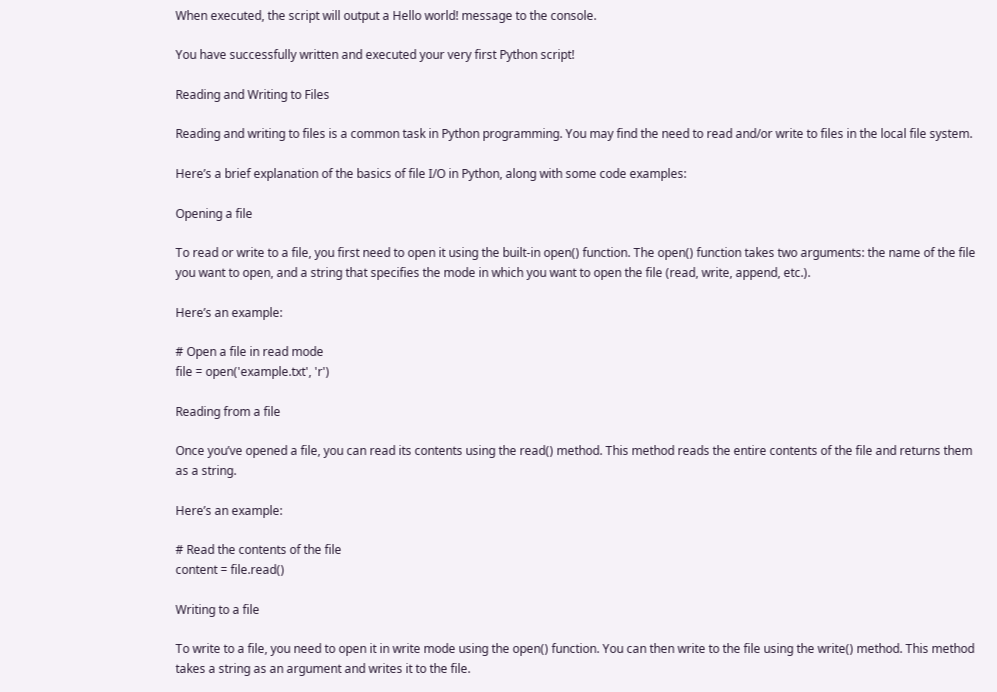When executed, the script will output a Hello world! message to the console.

You have successfully written and executed your very first Python script!

Reading and Writing to Files

Reading and writing to files is a common task in Python programming. You may find the need to read and/or write to files in the local file system.

Here’s a brief explanation of the basics of file I/O in Python, along with some code examples:

Opening a file

To read or write to a file, you first need to open it using the built-in open() function. The open() function takes two arguments: the name of the file you want to open, and a string that specifies the mode in which you want to open the file (read, write, append, etc.).

Here’s an example:

# Open a file in read mode
file = open('example.txt', 'r')

Reading from a file

Once you’ve opened a file, you can read its contents using the read() method. This method reads the entire contents of the file and returns them as a string.

Here’s an example:

# Read the contents of the file
content = file.read()

Writing to a file

To write to a file, you need to open it in write mode using the open() function. You can then write to the file using the write() method. This method takes a string as an argument and writes it to the file.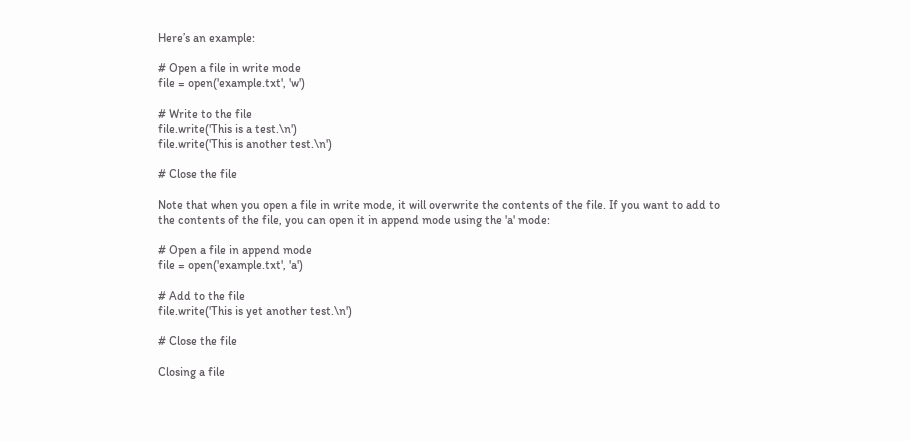Here’s an example:

# Open a file in write mode
file = open('example.txt', 'w')

# Write to the file
file.write('This is a test.\n')
file.write('This is another test.\n')

# Close the file

Note that when you open a file in write mode, it will overwrite the contents of the file. If you want to add to the contents of the file, you can open it in append mode using the 'a' mode:

# Open a file in append mode
file = open('example.txt', 'a')

# Add to the file
file.write('This is yet another test.\n')

# Close the file

Closing a file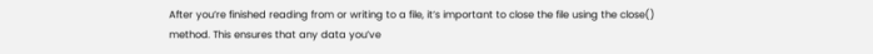After you’re finished reading from or writing to a file, it’s important to close the file using the close() method. This ensures that any data you’ve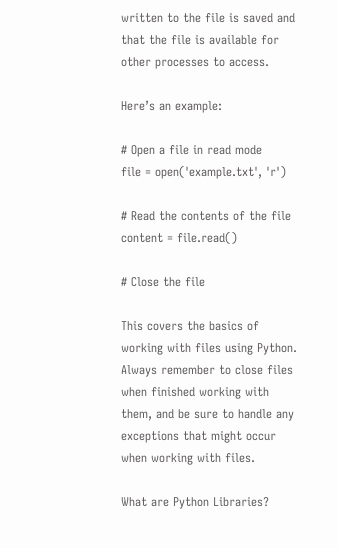written to the file is saved and that the file is available for other processes to access.

Here’s an example:

# Open a file in read mode
file = open('example.txt', 'r')

# Read the contents of the file
content = file.read()

# Close the file

This covers the basics of working with files using Python. Always remember to close files when finished working with them, and be sure to handle any exceptions that might occur when working with files.

What are Python Libraries?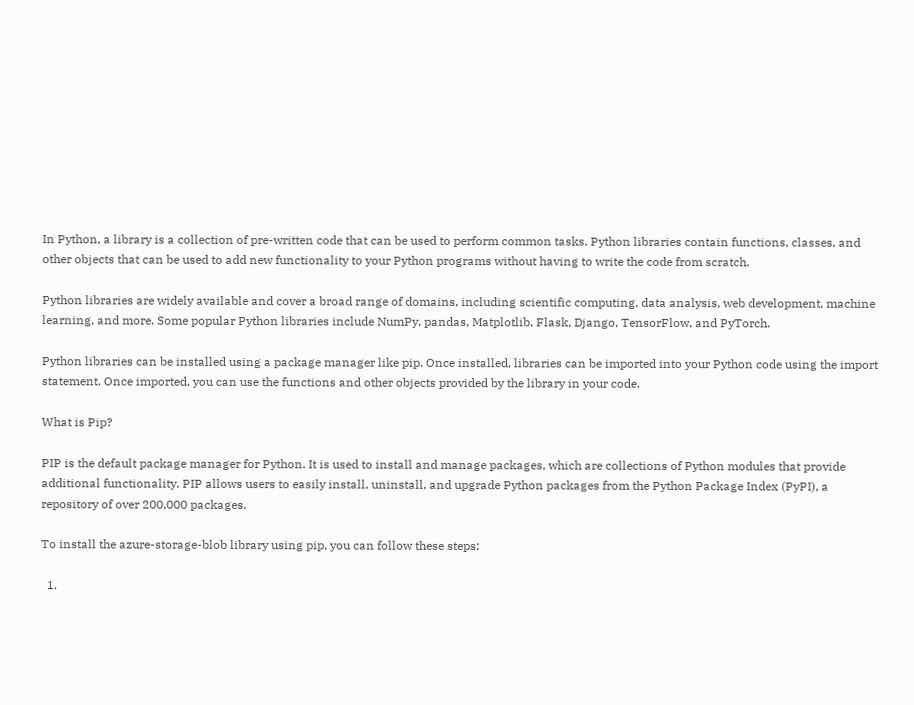In Python, a library is a collection of pre-written code that can be used to perform common tasks. Python libraries contain functions, classes, and other objects that can be used to add new functionality to your Python programs without having to write the code from scratch.

Python libraries are widely available and cover a broad range of domains, including scientific computing, data analysis, web development, machine learning, and more. Some popular Python libraries include NumPy, pandas, Matplotlib, Flask, Django, TensorFlow, and PyTorch.

Python libraries can be installed using a package manager like pip. Once installed, libraries can be imported into your Python code using the import statement. Once imported, you can use the functions and other objects provided by the library in your code.

What is Pip?

PIP is the default package manager for Python. It is used to install and manage packages, which are collections of Python modules that provide additional functionality. PIP allows users to easily install, uninstall, and upgrade Python packages from the Python Package Index (PyPI), a repository of over 200,000 packages.

To install the azure-storage-blob library using pip, you can follow these steps:

  1.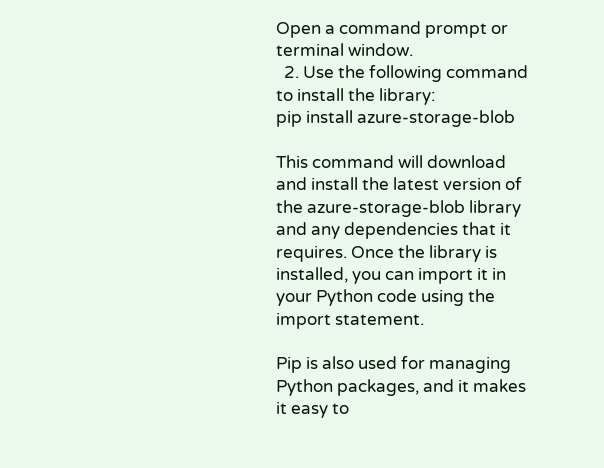Open a command prompt or terminal window.
  2. Use the following command to install the library:
pip install azure-storage-blob

This command will download and install the latest version of the azure-storage-blob library and any dependencies that it requires. Once the library is installed, you can import it in your Python code using the import statement.

Pip is also used for managing Python packages, and it makes it easy to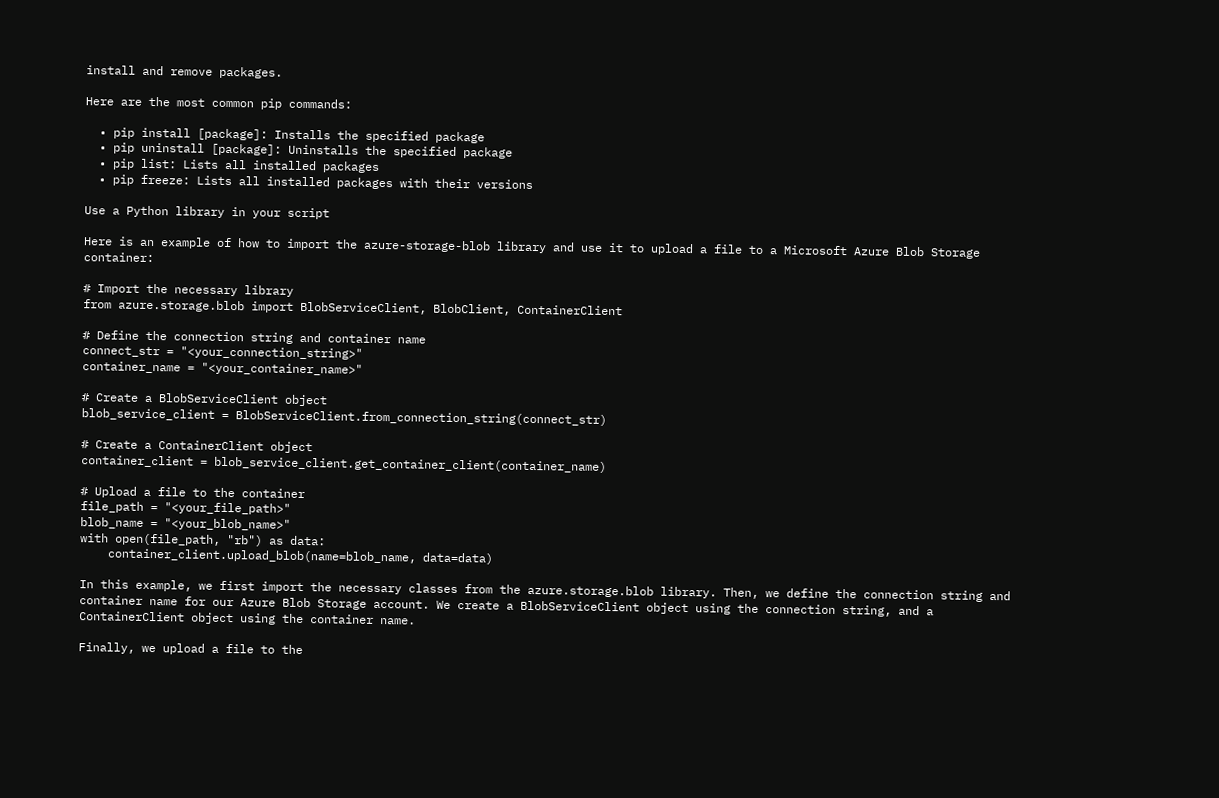install and remove packages.

Here are the most common pip commands:

  • pip install [package]: Installs the specified package
  • pip uninstall [package]: Uninstalls the specified package
  • pip list: Lists all installed packages
  • pip freeze: Lists all installed packages with their versions

Use a Python library in your script

Here is an example of how to import the azure-storage-blob library and use it to upload a file to a Microsoft Azure Blob Storage container:

# Import the necessary library
from azure.storage.blob import BlobServiceClient, BlobClient, ContainerClient

# Define the connection string and container name
connect_str = "<your_connection_string>"
container_name = "<your_container_name>"

# Create a BlobServiceClient object
blob_service_client = BlobServiceClient.from_connection_string(connect_str)

# Create a ContainerClient object
container_client = blob_service_client.get_container_client(container_name)

# Upload a file to the container
file_path = "<your_file_path>"
blob_name = "<your_blob_name>"
with open(file_path, "rb") as data:
    container_client.upload_blob(name=blob_name, data=data)

In this example, we first import the necessary classes from the azure.storage.blob library. Then, we define the connection string and container name for our Azure Blob Storage account. We create a BlobServiceClient object using the connection string, and a ContainerClient object using the container name.

Finally, we upload a file to the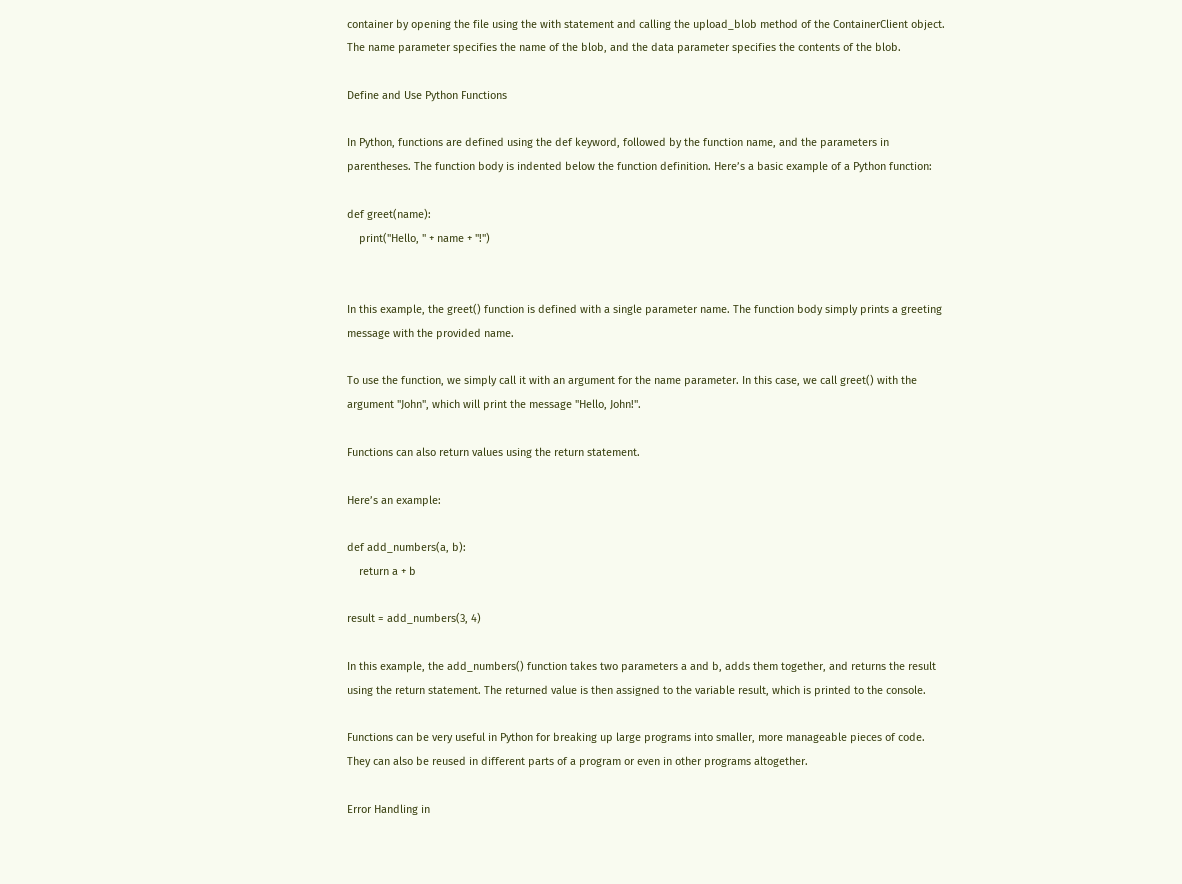container by opening the file using the with statement and calling the upload_blob method of the ContainerClient object. The name parameter specifies the name of the blob, and the data parameter specifies the contents of the blob.

Define and Use Python Functions

In Python, functions are defined using the def keyword, followed by the function name, and the parameters in parentheses. The function body is indented below the function definition. Here’s a basic example of a Python function:

def greet(name):
    print("Hello, " + name + "!")


In this example, the greet() function is defined with a single parameter name. The function body simply prints a greeting message with the provided name.

To use the function, we simply call it with an argument for the name parameter. In this case, we call greet() with the argument "John", which will print the message "Hello, John!".

Functions can also return values using the return statement.

Here’s an example:

def add_numbers(a, b):
    return a + b

result = add_numbers(3, 4)

In this example, the add_numbers() function takes two parameters a and b, adds them together, and returns the result using the return statement. The returned value is then assigned to the variable result, which is printed to the console.

Functions can be very useful in Python for breaking up large programs into smaller, more manageable pieces of code. They can also be reused in different parts of a program or even in other programs altogether.

Error Handling in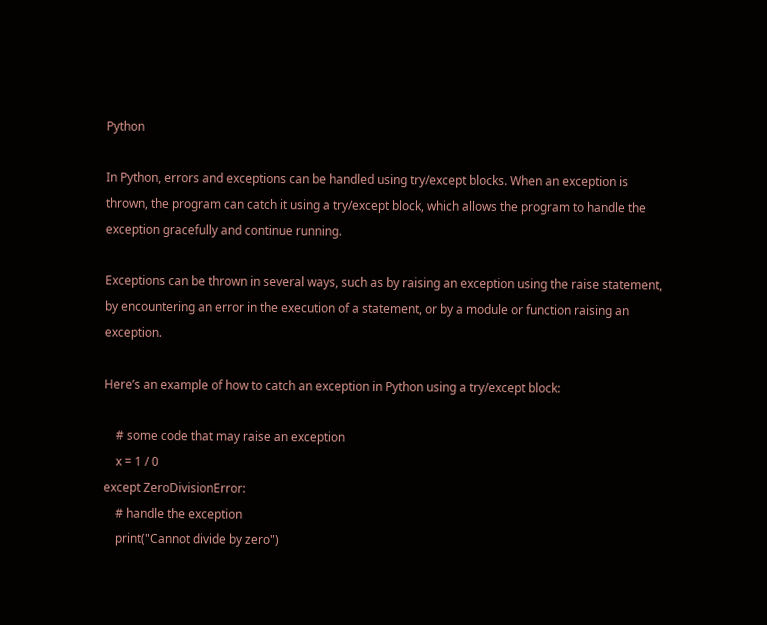Python

In Python, errors and exceptions can be handled using try/except blocks. When an exception is thrown, the program can catch it using a try/except block, which allows the program to handle the exception gracefully and continue running.

Exceptions can be thrown in several ways, such as by raising an exception using the raise statement, by encountering an error in the execution of a statement, or by a module or function raising an exception.

Here’s an example of how to catch an exception in Python using a try/except block:

    # some code that may raise an exception
    x = 1 / 0
except ZeroDivisionError:
    # handle the exception
    print("Cannot divide by zero")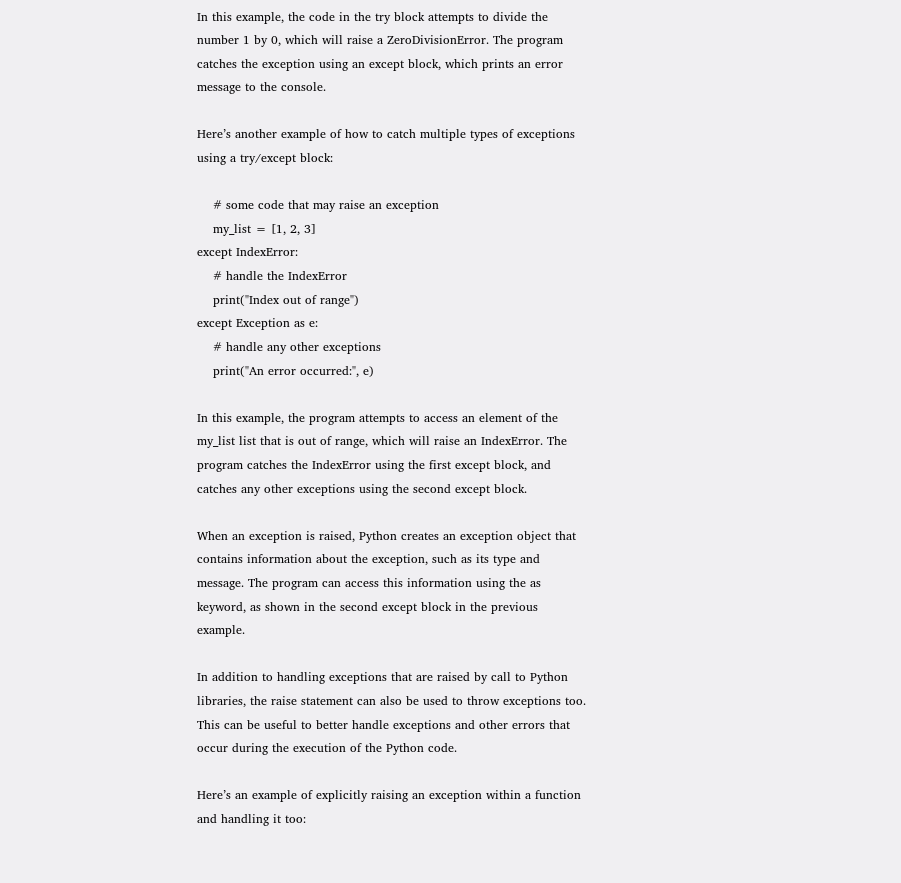In this example, the code in the try block attempts to divide the number 1 by 0, which will raise a ZeroDivisionError. The program catches the exception using an except block, which prints an error message to the console.

Here’s another example of how to catch multiple types of exceptions using a try/except block:

    # some code that may raise an exception
    my_list = [1, 2, 3]
except IndexError:
    # handle the IndexError
    print("Index out of range")
except Exception as e:
    # handle any other exceptions
    print("An error occurred:", e)

In this example, the program attempts to access an element of the my_list list that is out of range, which will raise an IndexError. The program catches the IndexError using the first except block, and catches any other exceptions using the second except block.

When an exception is raised, Python creates an exception object that contains information about the exception, such as its type and message. The program can access this information using the as keyword, as shown in the second except block in the previous example.

In addition to handling exceptions that are raised by call to Python libraries, the raise statement can also be used to throw exceptions too. This can be useful to better handle exceptions and other errors that occur during the execution of the Python code.

Here’s an example of explicitly raising an exception within a function and handling it too: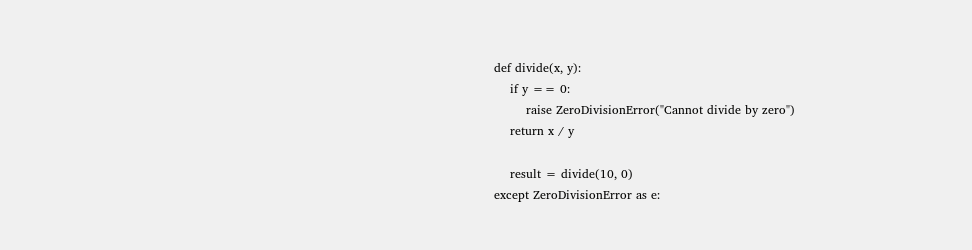def divide(x, y):
    if y == 0:
        raise ZeroDivisionError("Cannot divide by zero")
    return x / y

    result = divide(10, 0)
except ZeroDivisionError as e: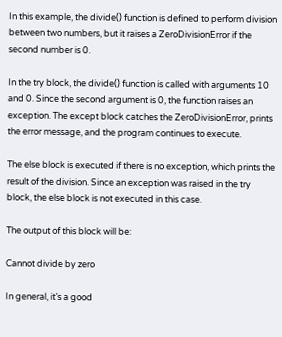In this example, the divide() function is defined to perform division between two numbers, but it raises a ZeroDivisionError if the second number is 0.

In the try block, the divide() function is called with arguments 10 and 0. Since the second argument is 0, the function raises an exception. The except block catches the ZeroDivisionError, prints the error message, and the program continues to execute.

The else block is executed if there is no exception, which prints the result of the division. Since an exception was raised in the try block, the else block is not executed in this case.

The output of this block will be:

Cannot divide by zero

In general, it’s a good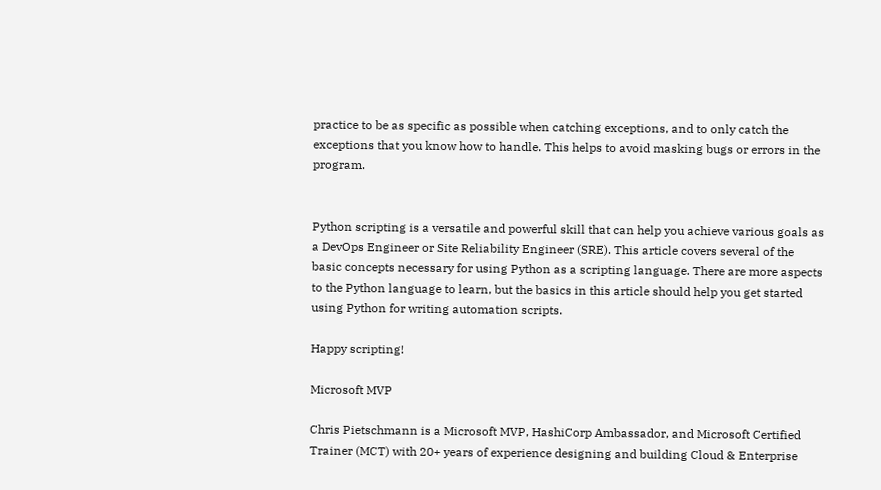practice to be as specific as possible when catching exceptions, and to only catch the exceptions that you know how to handle. This helps to avoid masking bugs or errors in the program.


Python scripting is a versatile and powerful skill that can help you achieve various goals as a DevOps Engineer or Site Reliability Engineer (SRE). This article covers several of the basic concepts necessary for using Python as a scripting language. There are more aspects to the Python language to learn, but the basics in this article should help you get started using Python for writing automation scripts.

Happy scripting!

Microsoft MVP

Chris Pietschmann is a Microsoft MVP, HashiCorp Ambassador, and Microsoft Certified Trainer (MCT) with 20+ years of experience designing and building Cloud & Enterprise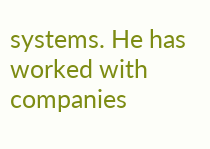systems. He has worked with companies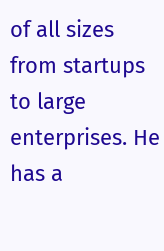of all sizes from startups to large enterprises. He has a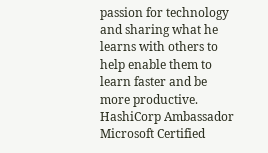passion for technology and sharing what he learns with others to help enable them to learn faster and be more productive.
HashiCorp Ambassador Microsoft Certified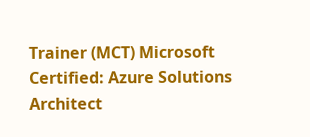Trainer (MCT) Microsoft Certified: Azure Solutions Architect